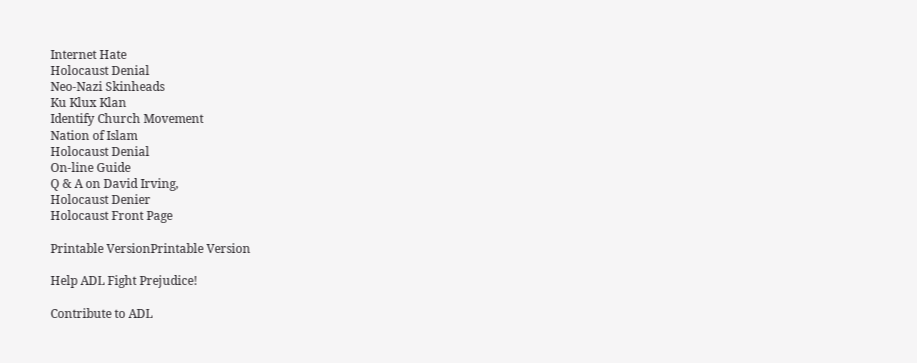Internet Hate
Holocaust Denial
Neo-Nazi Skinheads
Ku Klux Klan
Identify Church Movement
Nation of Islam
Holocaust Denial
On-line Guide
Q & A on David Irving,
Holocaust Denier
Holocaust Front Page

Printable VersionPrintable Version

Help ADL Fight Prejudice!

Contribute to ADL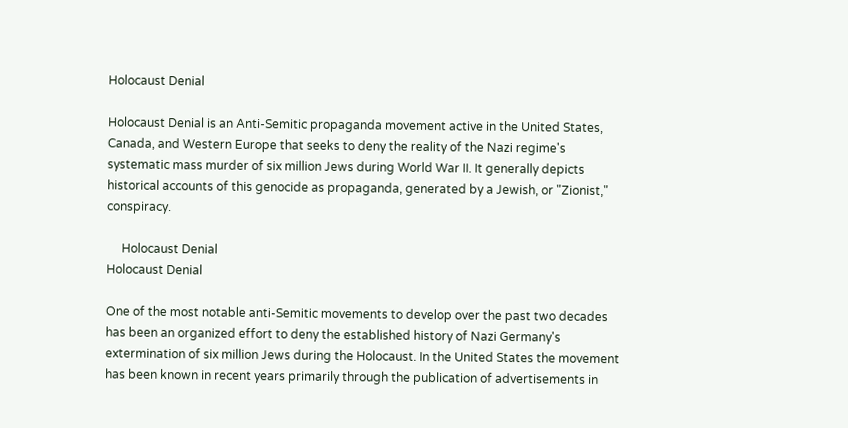Holocaust Denial

Holocaust Denial is an Anti-Semitic propaganda movement active in the United States, Canada, and Western Europe that seeks to deny the reality of the Nazi regime's systematic mass murder of six million Jews during World War II. It generally depicts historical accounts of this genocide as propaganda, generated by a Jewish, or "Zionist," conspiracy.

     Holocaust Denial
Holocaust Denial

One of the most notable anti-Semitic movements to develop over the past two decades has been an organized effort to deny the established history of Nazi Germany's extermination of six million Jews during the Holocaust. In the United States the movement has been known in recent years primarily through the publication of advertisements in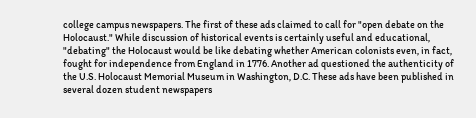college campus newspapers. The first of these ads claimed to call for "open debate on the Holocaust." While discussion of historical events is certainly useful and educational, "debating" the Holocaust would be like debating whether American colonists even, in fact, fought for independence from England in 1776. Another ad questioned the authenticity of the U.S. Holocaust Memorial Museum in Washington, D.C. These ads have been published in several dozen student newspapers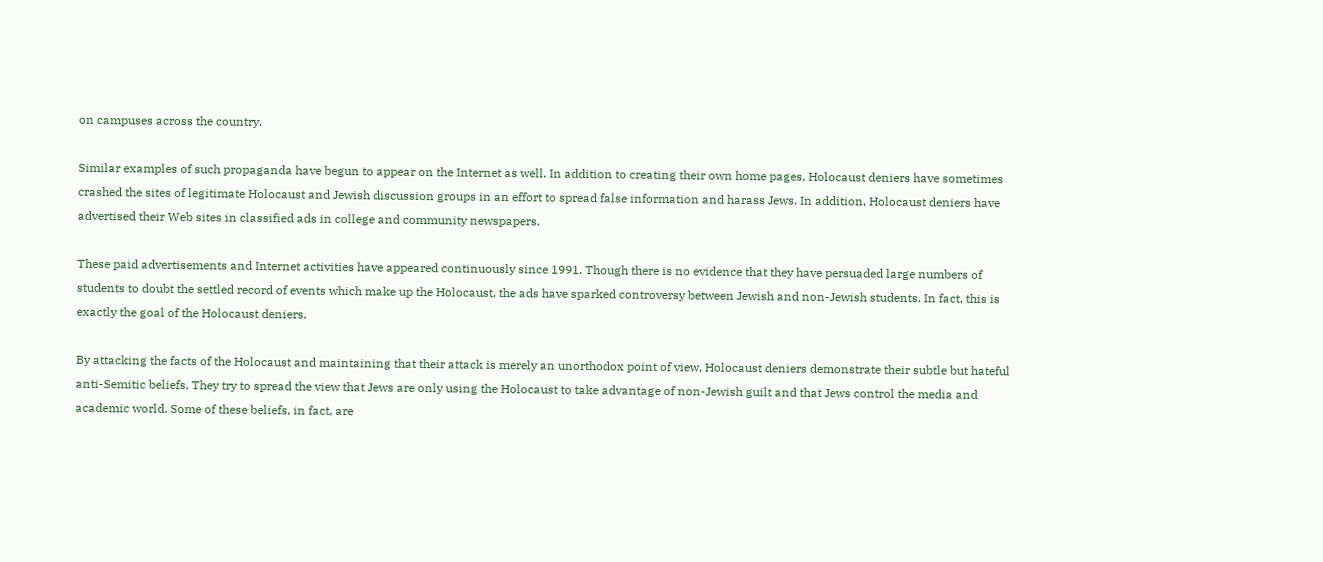on campuses across the country.

Similar examples of such propaganda have begun to appear on the Internet as well. In addition to creating their own home pages, Holocaust deniers have sometimes crashed the sites of legitimate Holocaust and Jewish discussion groups in an effort to spread false information and harass Jews. In addition, Holocaust deniers have advertised their Web sites in classified ads in college and community newspapers.

These paid advertisements and Internet activities have appeared continuously since 1991. Though there is no evidence that they have persuaded large numbers of students to doubt the settled record of events which make up the Holocaust, the ads have sparked controversy between Jewish and non-Jewish students. In fact, this is exactly the goal of the Holocaust deniers.

By attacking the facts of the Holocaust and maintaining that their attack is merely an unorthodox point of view, Holocaust deniers demonstrate their subtle but hateful anti-Semitic beliefs. They try to spread the view that Jews are only using the Holocaust to take advantage of non-Jewish guilt and that Jews control the media and academic world. Some of these beliefs, in fact, are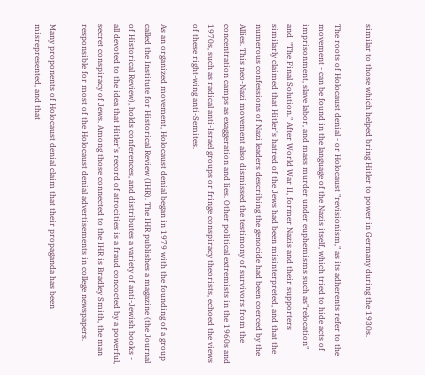similar to those which helped bring Hitler to power in Germany during the 1930s.

The roots of Holocaust denial - or Holocaust "revisionism," as its adherents refer to the movement - can be found in the language of the Nazis itself, which tried to hide acts of imprisonment, slave labor, and mass murder under euphemisms such as"relocation" and  "The Final Solution." After World War II, former Nazis and their supporters similarly claimed that Hitler's hatred of the Jews had been misinterpreted, and that the numerous confessions of Nazi leaders describing the genocide had been coerced by the Allies. This neo-Nazi movement also dismissed the testimony of survivors from the concentration camps as exaggeration and lies. Other political extremists in the 1960s and 1970s, such as radical anti-Israel groups or fringe conspiracy theorists, echoed the views of these right-wing anti-Semites.

As an organized movement, Holocaust denial began in 1979 with the founding of a group called the Institute for Historical Review (IHR). The IHR publishes a magazine (the Journal of Historical Review), holds conferences, and distributes a variety of anti-Jewish books - all devoted to the idea that Hitler's record of atrocities is a fraud concocted by a powerful, secret conspiracy of Jews. Among those connected to the IHR is Bradley Smith, the man responsible for most of the Holocaust denial advertisements in college newspapers.

Many proponents of Holocaust denial claim that their propaganda has been misrepresented, and that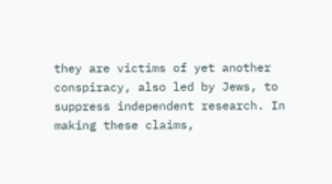they are victims of yet another conspiracy, also led by Jews, to suppress independent research. In making these claims,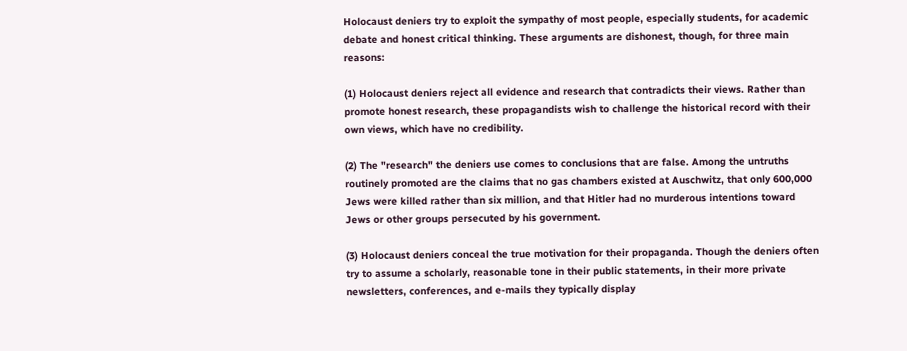Holocaust deniers try to exploit the sympathy of most people, especially students, for academic debate and honest critical thinking. These arguments are dishonest, though, for three main reasons:

(1) Holocaust deniers reject all evidence and research that contradicts their views. Rather than promote honest research, these propagandists wish to challenge the historical record with their own views, which have no credibility.

(2) The "research" the deniers use comes to conclusions that are false. Among the untruths routinely promoted are the claims that no gas chambers existed at Auschwitz, that only 600,000 Jews were killed rather than six million, and that Hitler had no murderous intentions toward Jews or other groups persecuted by his government.

(3) Holocaust deniers conceal the true motivation for their propaganda. Though the deniers often try to assume a scholarly, reasonable tone in their public statements, in their more private newsletters, conferences, and e-mails they typically display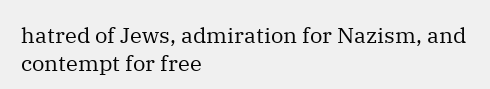hatred of Jews, admiration for Nazism, and contempt for free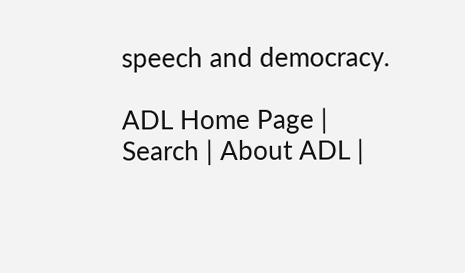speech and democracy.

ADL Home Page | Search | About ADL |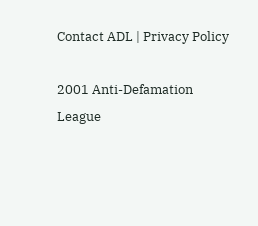Contact ADL | Privacy Policy

2001 Anti-Defamation League